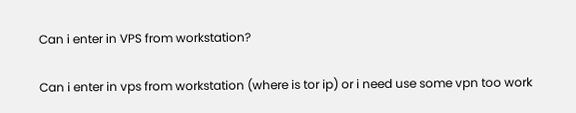Can i enter in VPS from workstation?

Can i enter in vps from workstation (where is tor ip) or i need use some vpn too work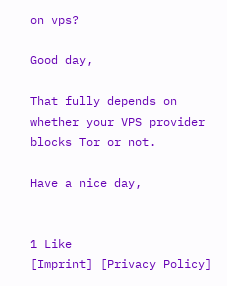on vps?

Good day,

That fully depends on whether your VPS provider blocks Tor or not.

Have a nice day,


1 Like
[Imprint] [Privacy Policy]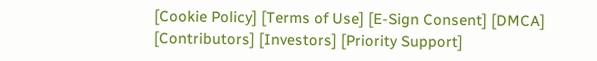[Cookie Policy] [Terms of Use] [E-Sign Consent] [DMCA] [Contributors] [Investors] [Priority Support]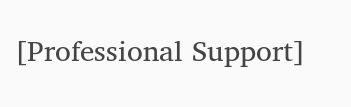[Professional Support]